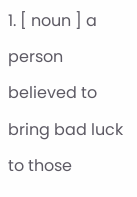1. [ noun ] a person believed to bring bad luck to those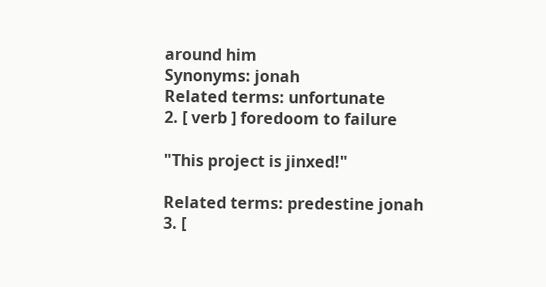around him
Synonyms: jonah
Related terms: unfortunate
2. [ verb ] foredoom to failure

"This project is jinxed!"

Related terms: predestine jonah
3. [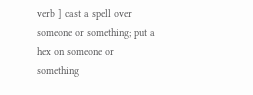verb ] cast a spell over someone or something; put a hex on someone or something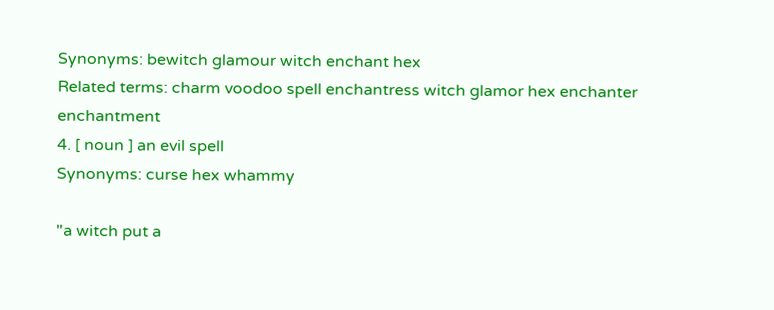Synonyms: bewitch glamour witch enchant hex
Related terms: charm voodoo spell enchantress witch glamor hex enchanter enchantment
4. [ noun ] an evil spell
Synonyms: curse hex whammy

"a witch put a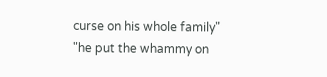curse on his whole family" "he put the whammy on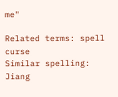me"

Related terms: spell curse
Similar spelling:   Jiang